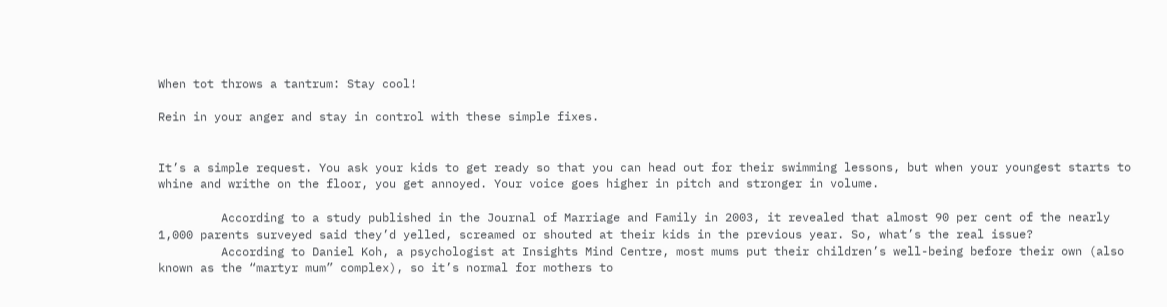When tot throws a tantrum: Stay cool!

Rein in your anger and stay in control with these simple fixes.


It’s a simple request. You ask your kids to get ready so that you can head out for their swimming lessons, but when your youngest starts to whine and writhe on the floor, you get annoyed. Your voice goes higher in pitch and stronger in volume.

         According to a study published in the Journal of Marriage and Family in 2003, it revealed that almost 90 per cent of the nearly 1,000 parents surveyed said they’d yelled, screamed or shouted at their kids in the previous year. So, what’s the real issue?
         According to Daniel Koh, a psychologist at Insights Mind Centre, most mums put their children’s well-being before their own (also known as the “martyr mum” complex), so it’s normal for mothers to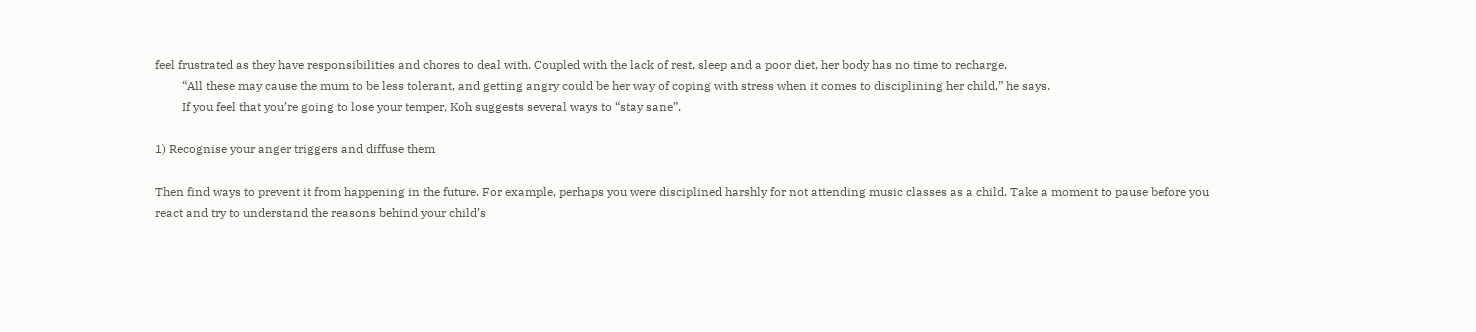feel frustrated as they have responsibilities and chores to deal with. Coupled with the lack of rest, sleep and a poor diet, her body has no time to recharge.
         “All these may cause the mum to be less tolerant, and getting angry could be her way of coping with stress when it comes to disciplining her child,” he says.
         If you feel that you’re going to lose your temper, Koh suggests several ways to “stay sane”.

1) Recognise your anger triggers and diffuse them

Then find ways to prevent it from happening in the future. For example, perhaps you were disciplined harshly for not attending music classes as a child. Take a moment to pause before you react and try to understand the reasons behind your child’s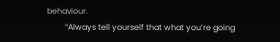behaviour.
         “Always tell yourself that what you’re going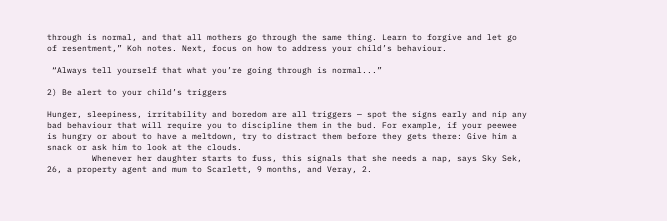through is normal, and that all mothers go through the same thing. Learn to forgive and let go of resentment,” Koh notes. Next, focus on how to address your child’s behaviour.

 “Always tell yourself that what you’re going through is normal...”

2) Be alert to your child’s triggers

Hunger, sleepiness, irritability and boredom are all triggers — spot the signs early and nip any bad behaviour that will require you to discipline them in the bud. For example, if your peewee is hungry or about to have a meltdown, try to distract them before they gets there: Give him a snack or ask him to look at the clouds.
         Whenever her daughter starts to fuss, this signals that she needs a nap, says Sky Sek, 26, a property agent and mum to Scarlett, 9 months, and Veray, 2.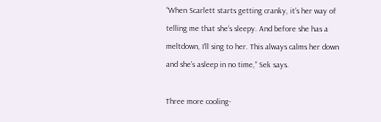“When Scarlett starts getting cranky, it’s her way of telling me that she’s sleepy. And before she has a meltdown, I’ll sing to her. This always calms her down and she’s asleep in no time,” Sek says.

Three more cooling-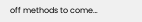off methods to come…